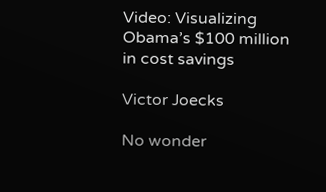Video: Visualizing Obama’s $100 million in cost savings

Victor Joecks

No wonder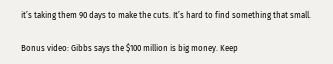it’s taking them 90 days to make the cuts. It’s hard to find something that small.

Bonus video: Gibbs says the $100 million is big money. Keep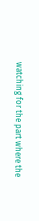watching for the part where the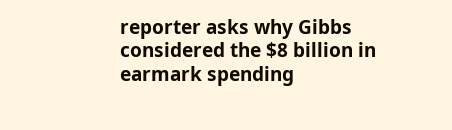reporter asks why Gibbs considered the $8 billion in earmark spending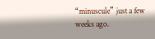“minuscule” just a few weeks ago.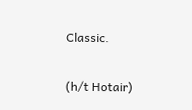Classic.

(h/t Hotair)